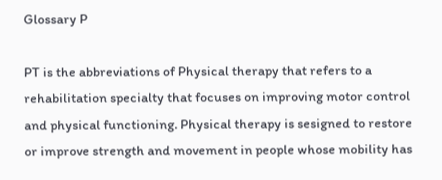Glossary P

PT is the abbreviations of Physical therapy that refers to a rehabilitation specialty that focuses on improving motor control and physical functioning. Physical therapy is sesigned to restore or improve strength and movement in people whose mobility has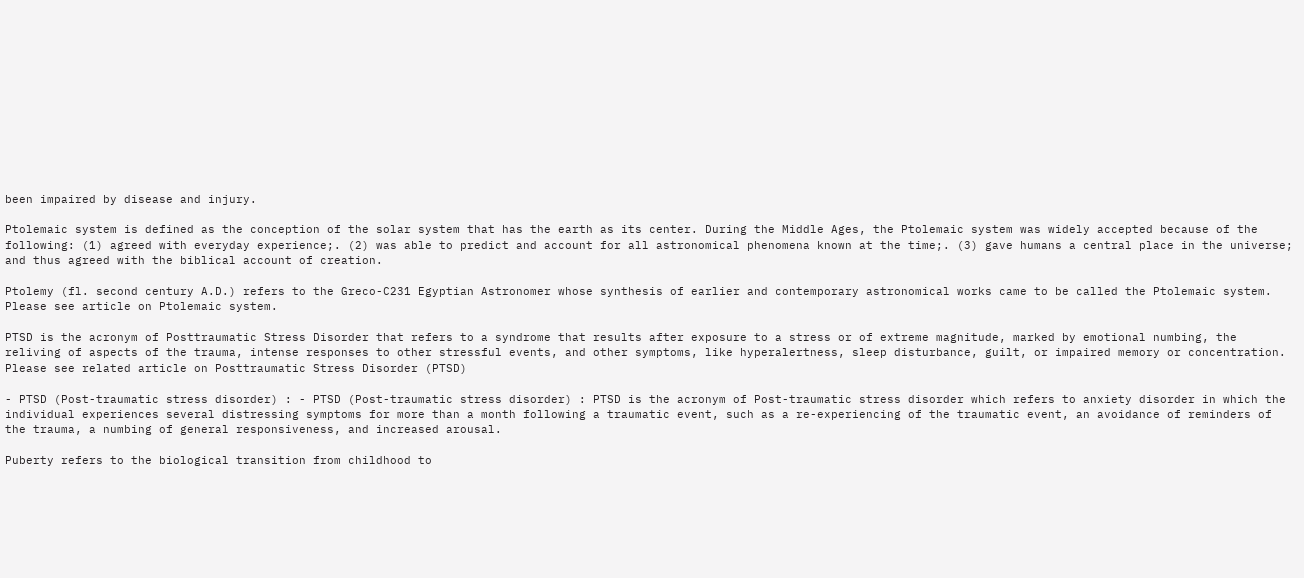been impaired by disease and injury.

Ptolemaic system is defined as the conception of the solar system that has the earth as its center. During the Middle Ages, the Ptolemaic system was widely accepted because of the following: (1) agreed with everyday experience;. (2) was able to predict and account for all astronomical phenomena known at the time;. (3) gave humans a central place in the universe; and thus agreed with the biblical account of creation.

Ptolemy (fl. second century A.D.) refers to the Greco-C231 Egyptian Astronomer whose synthesis of earlier and contemporary astronomical works came to be called the Ptolemaic system. Please see article on Ptolemaic system.

PTSD is the acronym of Posttraumatic Stress Disorder that refers to a syndrome that results after exposure to a stress or of extreme magnitude, marked by emotional numbing, the reliving of aspects of the trauma, intense responses to other stressful events, and other symptoms, like hyperalertness, sleep disturbance, guilt, or impaired memory or concentration. Please see related article on Posttraumatic Stress Disorder (PTSD)

- PTSD (Post-traumatic stress disorder) : - PTSD (Post-traumatic stress disorder) : PTSD is the acronym of Post-traumatic stress disorder which refers to anxiety disorder in which the individual experiences several distressing symptoms for more than a month following a traumatic event, such as a re-experiencing of the traumatic event, an avoidance of reminders of the trauma, a numbing of general responsiveness, and increased arousal.

Puberty refers to the biological transition from childhood to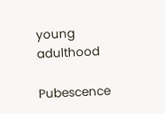young adulthood

Pubescence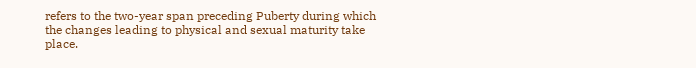refers to the two-year span preceding Puberty during which the changes leading to physical and sexual maturity take place.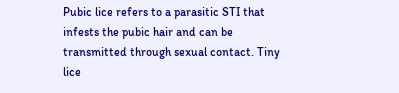Pubic lice refers to a parasitic STI that infests the pubic hair and can be transmitted through sexual contact. Tiny lice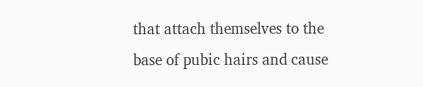that attach themselves to the base of pubic hairs and cause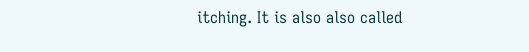itching. It is also also called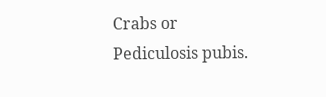Crabs or Pediculosis pubis.